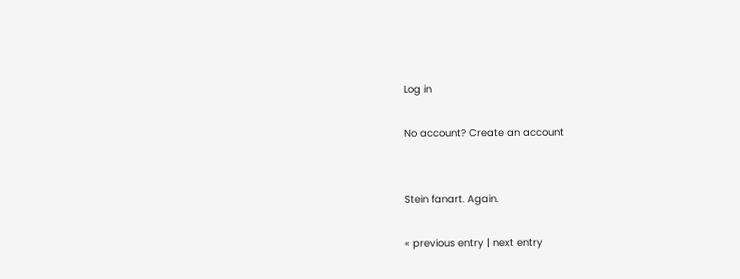Log in

No account? Create an account


Stein fanart. Again.

« previous entry | next entry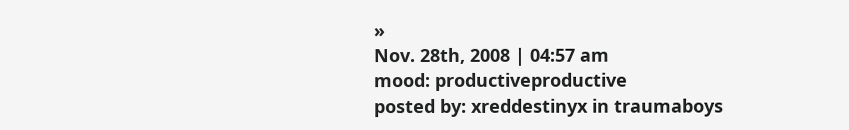»
Nov. 28th, 2008 | 04:57 am
mood: productiveproductive
posted by: xreddestinyx in traumaboys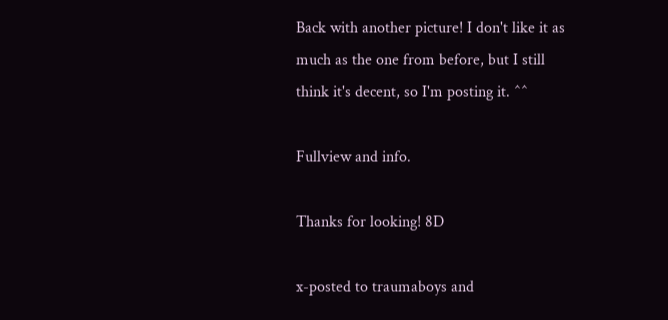Back with another picture! I don't like it as much as the one from before, but I still think it's decent, so I'm posting it. ^^

Fullview and info.

Thanks for looking! 8D

x-posted to traumaboys and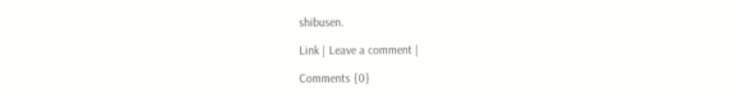shibusen.

Link | Leave a comment |

Comments {0}